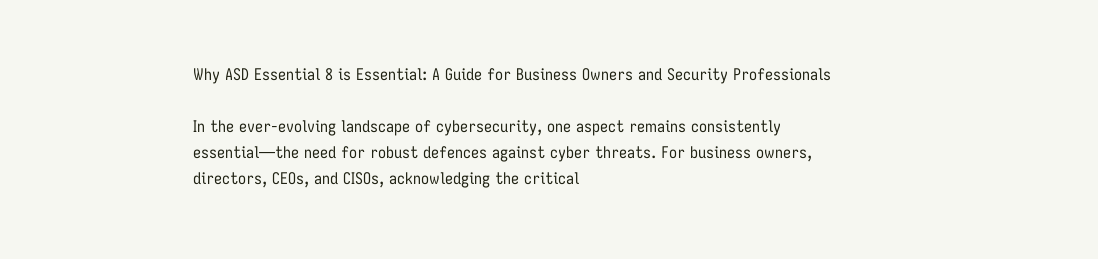Why ASD Essential 8 is Essential: A Guide for Business Owners and Security Professionals

In the ever-evolving landscape of cybersecurity, one aspect remains consistently essential—the need for robust defences against cyber threats. For business owners, directors, CEOs, and CISOs, acknowledging the critical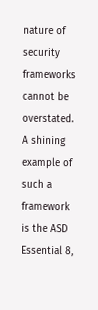nature of security frameworks cannot be overstated. A shining example of such a framework is the ASD Essential 8,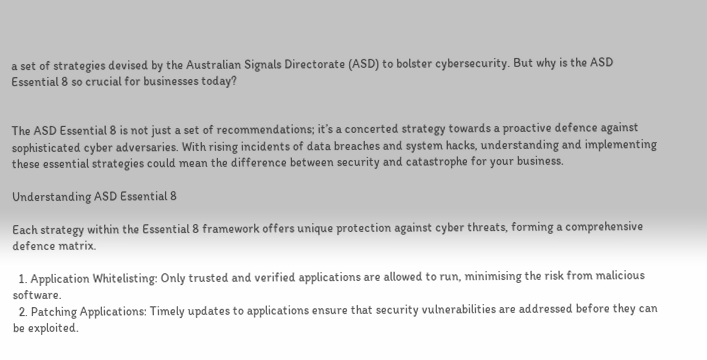a set of strategies devised by the Australian Signals Directorate (ASD) to bolster cybersecurity. But why is the ASD Essential 8 so crucial for businesses today?


The ASD Essential 8 is not just a set of recommendations; it’s a concerted strategy towards a proactive defence against sophisticated cyber adversaries. With rising incidents of data breaches and system hacks, understanding and implementing these essential strategies could mean the difference between security and catastrophe for your business.

Understanding ASD Essential 8

Each strategy within the Essential 8 framework offers unique protection against cyber threats, forming a comprehensive defence matrix.

  1. Application Whitelisting: Only trusted and verified applications are allowed to run, minimising the risk from malicious software.
  2. Patching Applications: Timely updates to applications ensure that security vulnerabilities are addressed before they can be exploited.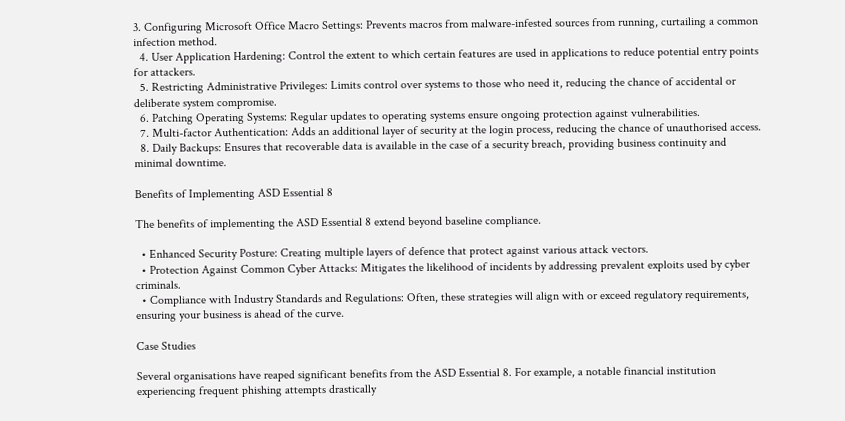3. Configuring Microsoft Office Macro Settings: Prevents macros from malware-infested sources from running, curtailing a common infection method.
  4. User Application Hardening: Control the extent to which certain features are used in applications to reduce potential entry points for attackers.
  5. Restricting Administrative Privileges: Limits control over systems to those who need it, reducing the chance of accidental or deliberate system compromise.
  6. Patching Operating Systems: Regular updates to operating systems ensure ongoing protection against vulnerabilities.
  7. Multi-factor Authentication: Adds an additional layer of security at the login process, reducing the chance of unauthorised access.
  8. Daily Backups: Ensures that recoverable data is available in the case of a security breach, providing business continuity and minimal downtime.

Benefits of Implementing ASD Essential 8

The benefits of implementing the ASD Essential 8 extend beyond baseline compliance.

  • Enhanced Security Posture: Creating multiple layers of defence that protect against various attack vectors.
  • Protection Against Common Cyber Attacks: Mitigates the likelihood of incidents by addressing prevalent exploits used by cyber criminals.
  • Compliance with Industry Standards and Regulations: Often, these strategies will align with or exceed regulatory requirements, ensuring your business is ahead of the curve.

Case Studies

Several organisations have reaped significant benefits from the ASD Essential 8. For example, a notable financial institution experiencing frequent phishing attempts drastically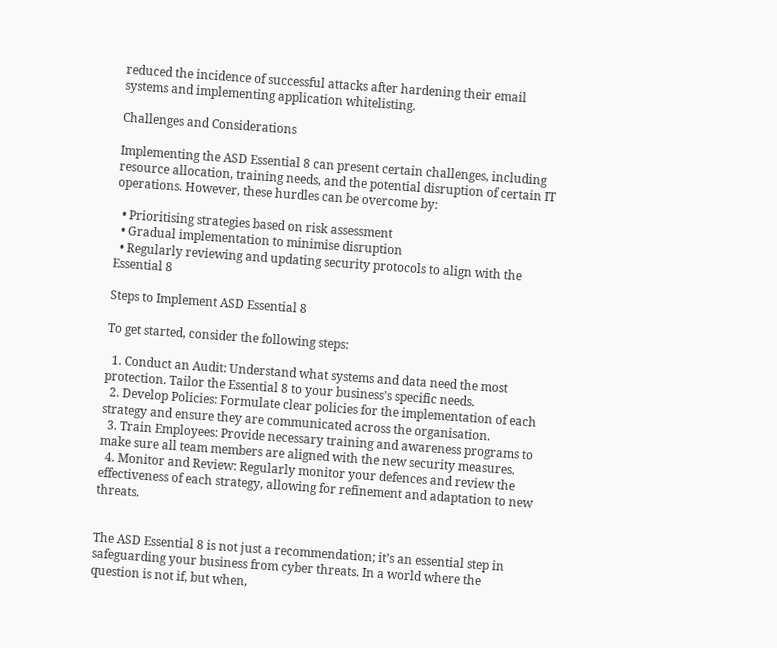reduced the incidence of successful attacks after hardening their email systems and implementing application whitelisting.

Challenges and Considerations

Implementing the ASD Essential 8 can present certain challenges, including resource allocation, training needs, and the potential disruption of certain IT operations. However, these hurdles can be overcome by:

  • Prioritising strategies based on risk assessment
  • Gradual implementation to minimise disruption
  • Regularly reviewing and updating security protocols to align with the Essential 8

Steps to Implement ASD Essential 8

To get started, consider the following steps:

  1. Conduct an Audit: Understand what systems and data need the most protection. Tailor the Essential 8 to your business’s specific needs.
  2. Develop Policies: Formulate clear policies for the implementation of each strategy and ensure they are communicated across the organisation.
  3. Train Employees: Provide necessary training and awareness programs to make sure all team members are aligned with the new security measures.
  4. Monitor and Review: Regularly monitor your defences and review the effectiveness of each strategy, allowing for refinement and adaptation to new threats.


The ASD Essential 8 is not just a recommendation; it’s an essential step in safeguarding your business from cyber threats. In a world where the question is not if, but when,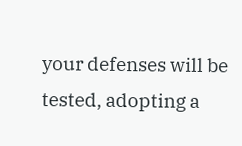your defenses will be tested, adopting a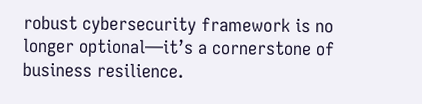robust cybersecurity framework is no longer optional—it’s a cornerstone of business resilience.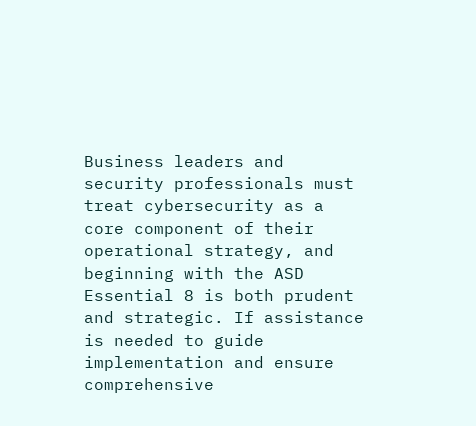Business leaders and security professionals must treat cybersecurity as a core component of their operational strategy, and beginning with the ASD Essential 8 is both prudent and strategic. If assistance is needed to guide implementation and ensure comprehensive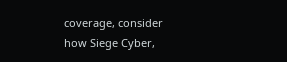coverage, consider how Siege Cyber,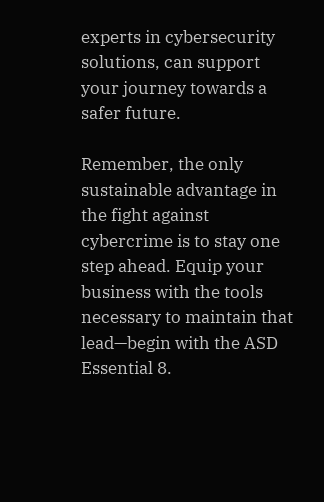experts in cybersecurity solutions, can support your journey towards a safer future.

Remember, the only sustainable advantage in the fight against cybercrime is to stay one step ahead. Equip your business with the tools necessary to maintain that lead—begin with the ASD Essential 8.